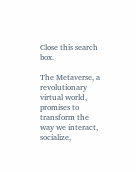Close this search box.

The Metaverse, a revolutionary virtual world, promises to transform the way we interact, socialize,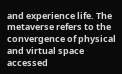and experience life. The metaverse refers to the convergence of physical and virtual space accessed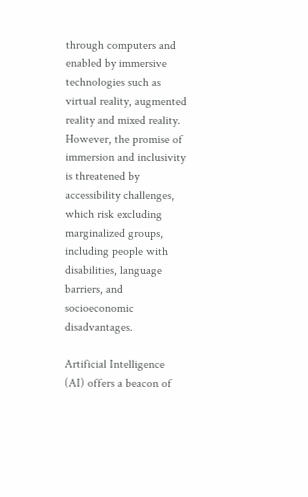through computers and enabled by immersive technologies such as virtual reality, augmented reality and mixed reality. However, the promise of immersion and inclusivity is threatened by accessibility challenges, which risk excluding marginalized groups, including people with disabilities, language barriers, and socioeconomic disadvantages.

Artificial Intelligence (AI) offers a beacon of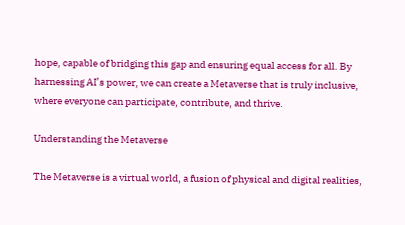hope, capable of bridging this gap and ensuring equal access for all. By harnessing AI’s power, we can create a Metaverse that is truly inclusive, where everyone can participate, contribute, and thrive.

Understanding the Metaverse

The Metaverse is a virtual world, a fusion of physical and digital realities,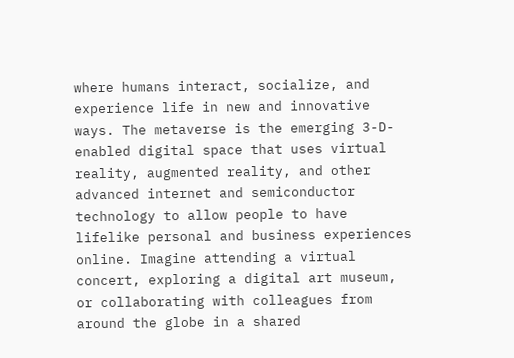where humans interact, socialize, and experience life in new and innovative ways. The metaverse is the emerging 3-D-enabled digital space that uses virtual reality, augmented reality, and other advanced internet and semiconductor technology to allow people to have lifelike personal and business experiences online. Imagine attending a virtual concert, exploring a digital art museum, or collaborating with colleagues from around the globe in a shared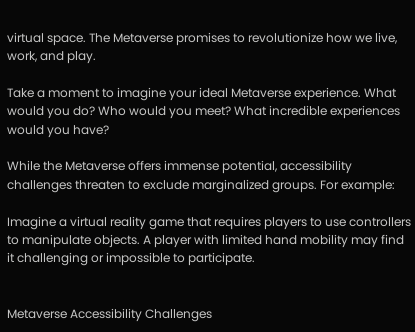virtual space. The Metaverse promises to revolutionize how we live, work, and play.

Take a moment to imagine your ideal Metaverse experience. What would you do? Who would you meet? What incredible experiences would you have?

While the Metaverse offers immense potential, accessibility challenges threaten to exclude marginalized groups. For example:

Imagine a virtual reality game that requires players to use controllers to manipulate objects. A player with limited hand mobility may find it challenging or impossible to participate.


Metaverse Accessibility Challenges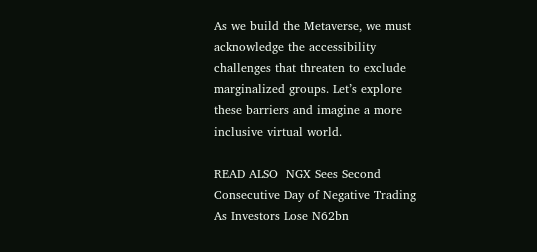As we build the Metaverse, we must acknowledge the accessibility challenges that threaten to exclude marginalized groups. Let’s explore these barriers and imagine a more inclusive virtual world.

READ ALSO  NGX Sees Second Consecutive Day of Negative Trading As Investors Lose N62bn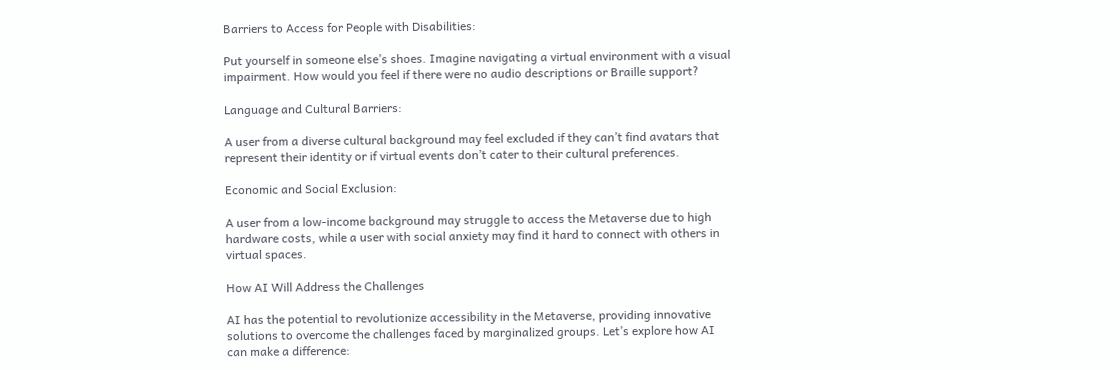Barriers to Access for People with Disabilities:

Put yourself in someone else’s shoes. Imagine navigating a virtual environment with a visual impairment. How would you feel if there were no audio descriptions or Braille support?

Language and Cultural Barriers:

A user from a diverse cultural background may feel excluded if they can’t find avatars that represent their identity or if virtual events don’t cater to their cultural preferences.

Economic and Social Exclusion:

A user from a low-income background may struggle to access the Metaverse due to high hardware costs, while a user with social anxiety may find it hard to connect with others in virtual spaces.

How AI Will Address the Challenges

AI has the potential to revolutionize accessibility in the Metaverse, providing innovative solutions to overcome the challenges faced by marginalized groups. Let’s explore how AI can make a difference: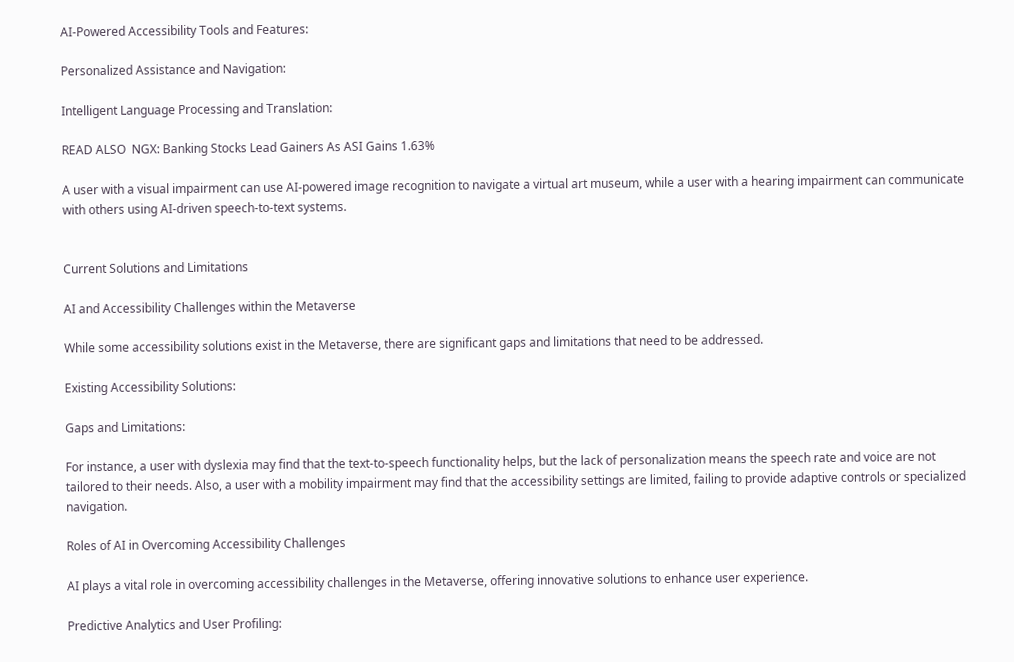AI-Powered Accessibility Tools and Features:

Personalized Assistance and Navigation:

Intelligent Language Processing and Translation:

READ ALSO  NGX: Banking Stocks Lead Gainers As ASI Gains 1.63%

A user with a visual impairment can use AI-powered image recognition to navigate a virtual art museum, while a user with a hearing impairment can communicate with others using AI-driven speech-to-text systems.


Current Solutions and Limitations

AI and Accessibility Challenges within the Metaverse

While some accessibility solutions exist in the Metaverse, there are significant gaps and limitations that need to be addressed.

Existing Accessibility Solutions:

Gaps and Limitations:

For instance, a user with dyslexia may find that the text-to-speech functionality helps, but the lack of personalization means the speech rate and voice are not tailored to their needs. Also, a user with a mobility impairment may find that the accessibility settings are limited, failing to provide adaptive controls or specialized navigation.

Roles of AI in Overcoming Accessibility Challenges

AI plays a vital role in overcoming accessibility challenges in the Metaverse, offering innovative solutions to enhance user experience.

Predictive Analytics and User Profiling: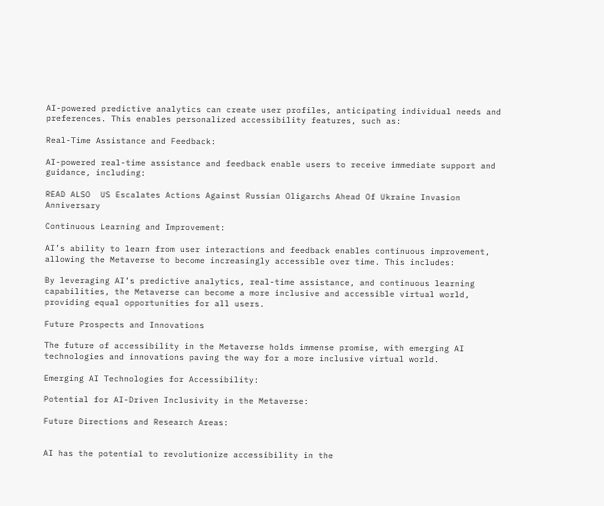AI-powered predictive analytics can create user profiles, anticipating individual needs and preferences. This enables personalized accessibility features, such as:

Real-Time Assistance and Feedback:

AI-powered real-time assistance and feedback enable users to receive immediate support and guidance, including:

READ ALSO  US Escalates Actions Against Russian Oligarchs Ahead Of Ukraine Invasion Anniversary

Continuous Learning and Improvement:

AI’s ability to learn from user interactions and feedback enables continuous improvement, allowing the Metaverse to become increasingly accessible over time. This includes:

By leveraging AI’s predictive analytics, real-time assistance, and continuous learning capabilities, the Metaverse can become a more inclusive and accessible virtual world, providing equal opportunities for all users.

Future Prospects and Innovations

The future of accessibility in the Metaverse holds immense promise, with emerging AI technologies and innovations paving the way for a more inclusive virtual world.

Emerging AI Technologies for Accessibility:

Potential for AI-Driven Inclusivity in the Metaverse:

Future Directions and Research Areas:


AI has the potential to revolutionize accessibility in the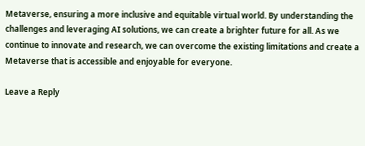Metaverse, ensuring a more inclusive and equitable virtual world. By understanding the challenges and leveraging AI solutions, we can create a brighter future for all. As we continue to innovate and research, we can overcome the existing limitations and create a Metaverse that is accessible and enjoyable for everyone.

Leave a Reply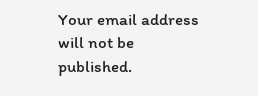Your email address will not be published.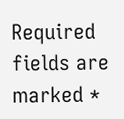Required fields are marked *